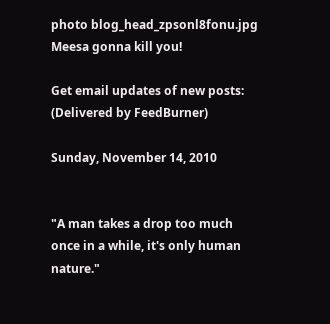photo blog_head_zpsonl8fonu.jpg
Meesa gonna kill you!

Get email updates of new posts:        (Delivered by FeedBurner)

Sunday, November 14, 2010


"A man takes a drop too much once in a while, it's only human nature."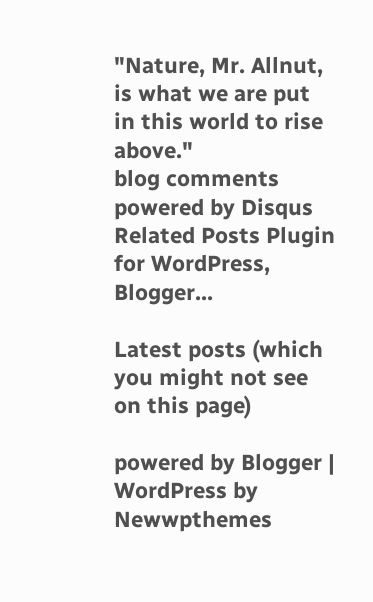"Nature, Mr. Allnut, is what we are put in this world to rise above."
blog comments powered by Disqus
Related Posts Plugin for WordPress, Blogger...

Latest posts (which you might not see on this page)

powered by Blogger | WordPress by Newwpthemes